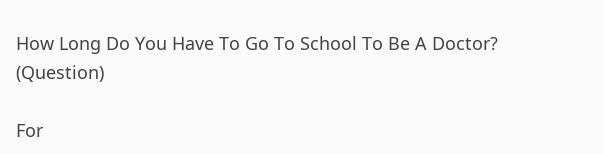How Long Do You Have To Go To School To Be A Doctor? (Question)

For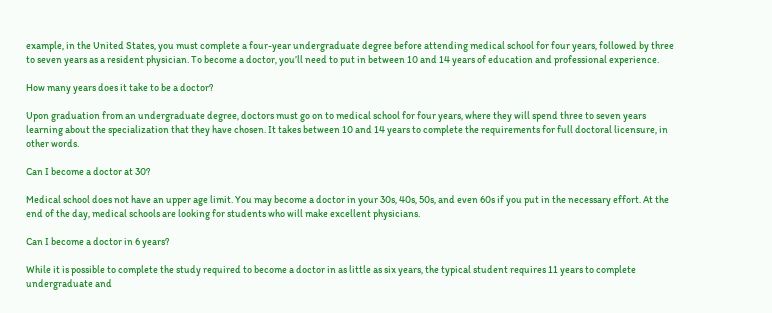example, in the United States, you must complete a four-year undergraduate degree before attending medical school for four years, followed by three to seven years as a resident physician. To become a doctor, you’ll need to put in between 10 and 14 years of education and professional experience.

How many years does it take to be a doctor?

Upon graduation from an undergraduate degree, doctors must go on to medical school for four years, where they will spend three to seven years learning about the specialization that they have chosen. It takes between 10 and 14 years to complete the requirements for full doctoral licensure, in other words.

Can I become a doctor at 30?

Medical school does not have an upper age limit. You may become a doctor in your 30s, 40s, 50s, and even 60s if you put in the necessary effort. At the end of the day, medical schools are looking for students who will make excellent physicians.

Can I become a doctor in 6 years?

While it is possible to complete the study required to become a doctor in as little as six years, the typical student requires 11 years to complete undergraduate and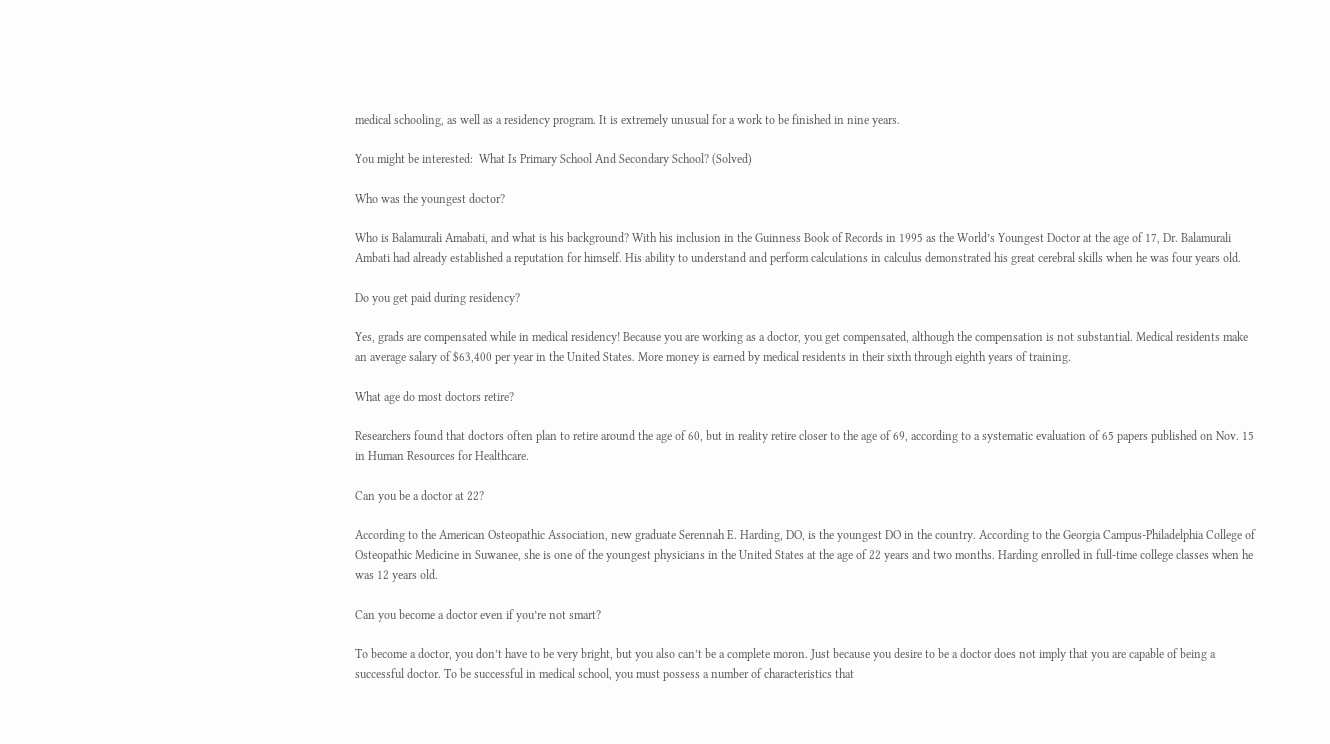medical schooling, as well as a residency program. It is extremely unusual for a work to be finished in nine years.

You might be interested:  What Is Primary School And Secondary School? (Solved)

Who was the youngest doctor?

Who is Balamurali Amabati, and what is his background? With his inclusion in the Guinness Book of Records in 1995 as the World’s Youngest Doctor at the age of 17, Dr. Balamurali Ambati had already established a reputation for himself. His ability to understand and perform calculations in calculus demonstrated his great cerebral skills when he was four years old.

Do you get paid during residency?

Yes, grads are compensated while in medical residency! Because you are working as a doctor, you get compensated, although the compensation is not substantial. Medical residents make an average salary of $63,400 per year in the United States. More money is earned by medical residents in their sixth through eighth years of training.

What age do most doctors retire?

Researchers found that doctors often plan to retire around the age of 60, but in reality retire closer to the age of 69, according to a systematic evaluation of 65 papers published on Nov. 15 in Human Resources for Healthcare.

Can you be a doctor at 22?

According to the American Osteopathic Association, new graduate Serennah E. Harding, DO, is the youngest DO in the country. According to the Georgia Campus-Philadelphia College of Osteopathic Medicine in Suwanee, she is one of the youngest physicians in the United States at the age of 22 years and two months. Harding enrolled in full-time college classes when he was 12 years old.

Can you become a doctor even if you’re not smart?

To become a doctor, you don’t have to be very bright, but you also can’t be a complete moron. Just because you desire to be a doctor does not imply that you are capable of being a successful doctor. To be successful in medical school, you must possess a number of characteristics that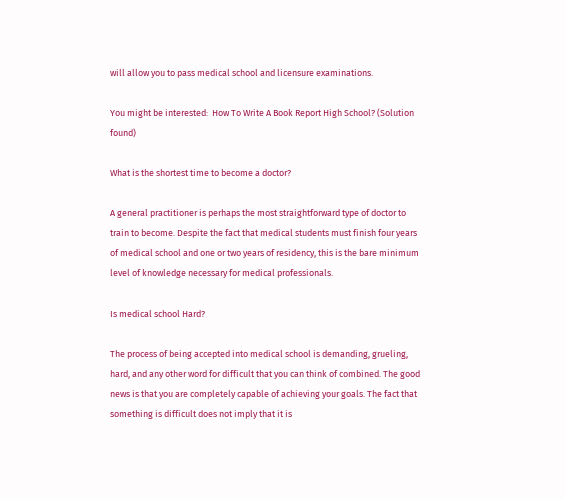will allow you to pass medical school and licensure examinations.

You might be interested:  How To Write A Book Report High School? (Solution found)

What is the shortest time to become a doctor?

A general practitioner is perhaps the most straightforward type of doctor to train to become. Despite the fact that medical students must finish four years of medical school and one or two years of residency, this is the bare minimum level of knowledge necessary for medical professionals.

Is medical school Hard?

The process of being accepted into medical school is demanding, grueling, hard, and any other word for difficult that you can think of combined. The good news is that you are completely capable of achieving your goals. The fact that something is difficult does not imply that it is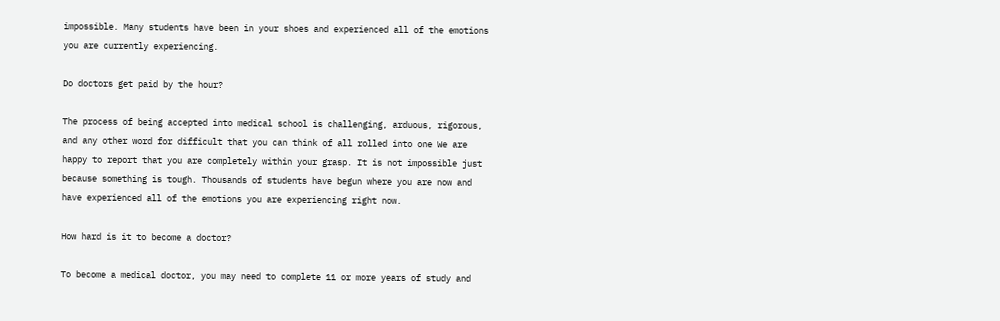impossible. Many students have been in your shoes and experienced all of the emotions you are currently experiencing.

Do doctors get paid by the hour?

The process of being accepted into medical school is challenging, arduous, rigorous, and any other word for difficult that you can think of all rolled into one We are happy to report that you are completely within your grasp. It is not impossible just because something is tough. Thousands of students have begun where you are now and have experienced all of the emotions you are experiencing right now.

How hard is it to become a doctor?

To become a medical doctor, you may need to complete 11 or more years of study and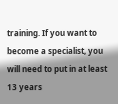training. If you want to become a specialist, you will need to put in at least 13 years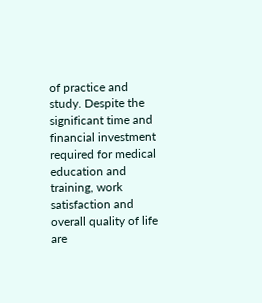of practice and study. Despite the significant time and financial investment required for medical education and training, work satisfaction and overall quality of life are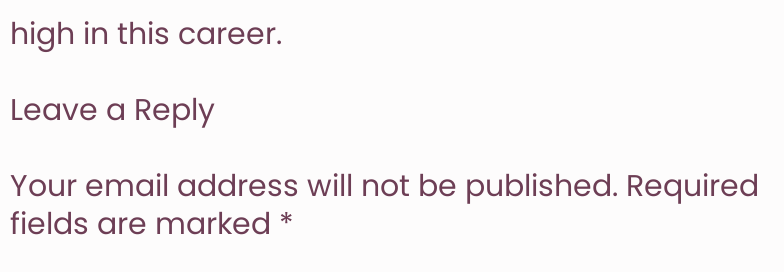high in this career.

Leave a Reply

Your email address will not be published. Required fields are marked *